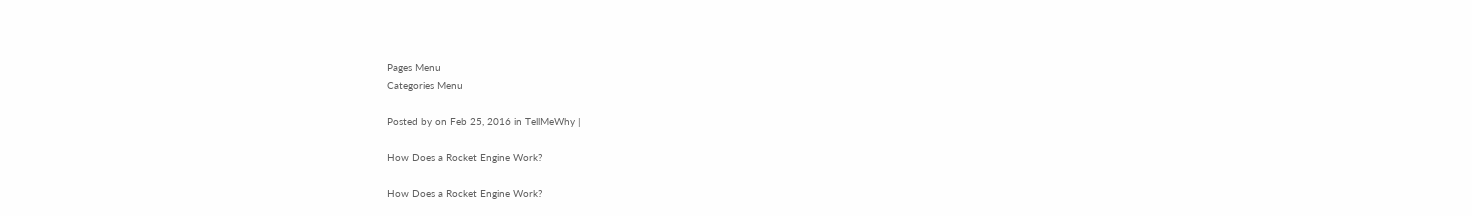Pages Menu
Categories Menu

Posted by on Feb 25, 2016 in TellMeWhy |

How Does a Rocket Engine Work?

How Does a Rocket Engine Work?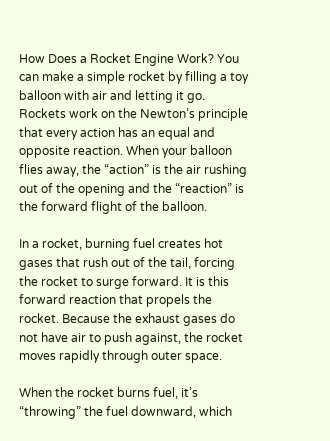How Does a Rocket Engine Work? You can make a simple rocket by filling a toy balloon with air and letting it go. Rockets work on the Newton’s principle that every action has an equal and opposite reaction. When your balloon flies away, the “action” is the air rushing out of the opening and the “reaction” is the forward flight of the balloon.

In a rocket, burning fuel creates hot gases that rush out of the tail, forcing the rocket to surge forward. It is this forward reaction that propels the rocket. Because the exhaust gases do not have air to push against, the rocket moves rapidly through outer space.

When the rocket burns fuel, it’s “throwing” the fuel downward, which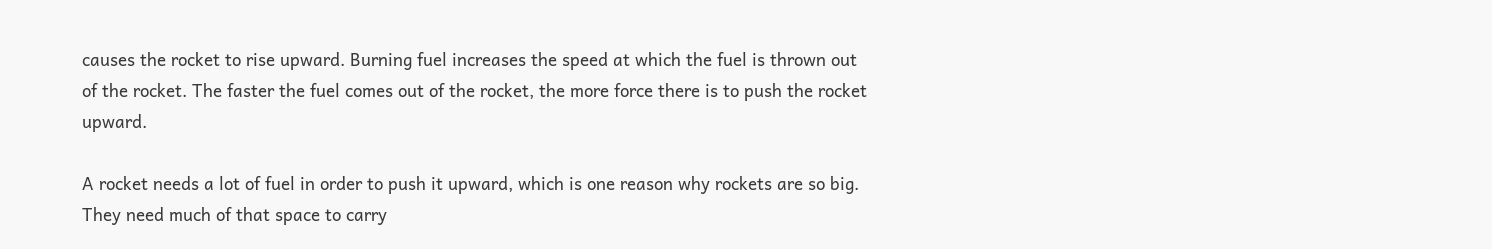causes the rocket to rise upward. Burning fuel increases the speed at which the fuel is thrown out of the rocket. The faster the fuel comes out of the rocket, the more force there is to push the rocket upward.

A rocket needs a lot of fuel in order to push it upward, which is one reason why rockets are so big. They need much of that space to carry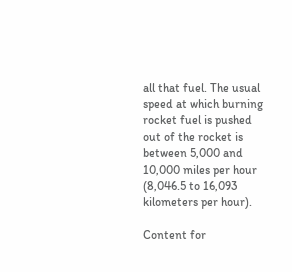all that fuel. The usual speed at which burning rocket fuel is pushed out of the rocket is between 5,000 and 10,000 miles per hour (8,046.5 to 16,093 kilometers per hour).

Content for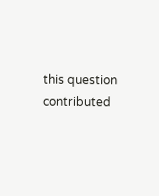this question contributed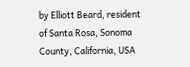by Elliott Beard, resident of Santa Rosa, Sonoma County, California, USA